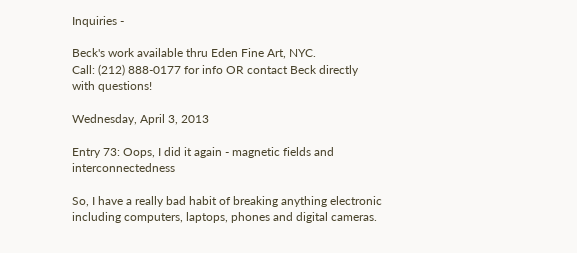Inquiries -

Beck's work available thru Eden Fine Art, NYC.
Call: (212) 888-0177 for info OR contact Beck directly with questions!

Wednesday, April 3, 2013

Entry 73: Oops, I did it again - magnetic fields and interconnectedness

So, I have a really bad habit of breaking anything electronic including computers, laptops, phones and digital cameras.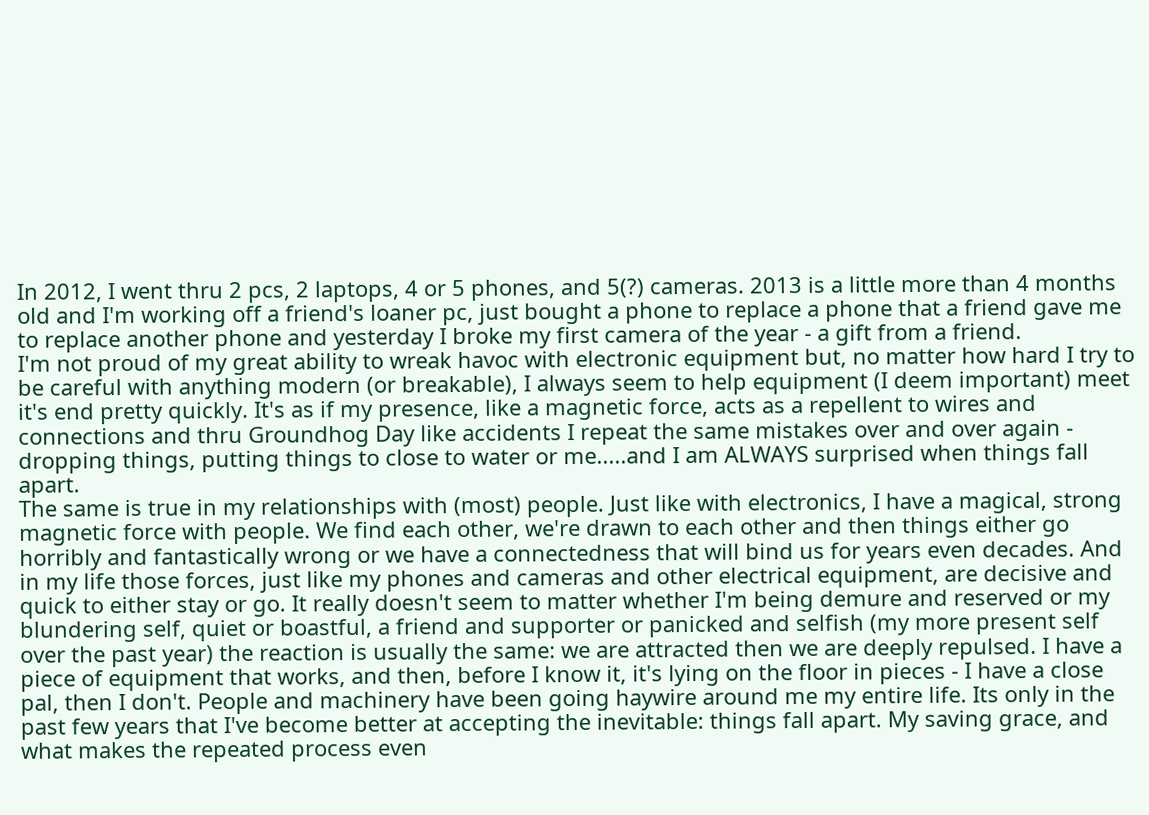In 2012, I went thru 2 pcs, 2 laptops, 4 or 5 phones, and 5(?) cameras. 2013 is a little more than 4 months old and I'm working off a friend's loaner pc, just bought a phone to replace a phone that a friend gave me to replace another phone and yesterday I broke my first camera of the year - a gift from a friend.
I'm not proud of my great ability to wreak havoc with electronic equipment but, no matter how hard I try to be careful with anything modern (or breakable), I always seem to help equipment (I deem important) meet it's end pretty quickly. It's as if my presence, like a magnetic force, acts as a repellent to wires and connections and thru Groundhog Day like accidents I repeat the same mistakes over and over again - dropping things, putting things to close to water or me.....and I am ALWAYS surprised when things fall apart.
The same is true in my relationships with (most) people. Just like with electronics, I have a magical, strong magnetic force with people. We find each other, we're drawn to each other and then things either go horribly and fantastically wrong or we have a connectedness that will bind us for years even decades. And in my life those forces, just like my phones and cameras and other electrical equipment, are decisive and quick to either stay or go. It really doesn't seem to matter whether I'm being demure and reserved or my blundering self, quiet or boastful, a friend and supporter or panicked and selfish (my more present self over the past year) the reaction is usually the same: we are attracted then we are deeply repulsed. I have a piece of equipment that works, and then, before I know it, it's lying on the floor in pieces - I have a close pal, then I don't. People and machinery have been going haywire around me my entire life. Its only in the past few years that I've become better at accepting the inevitable: things fall apart. My saving grace, and what makes the repeated process even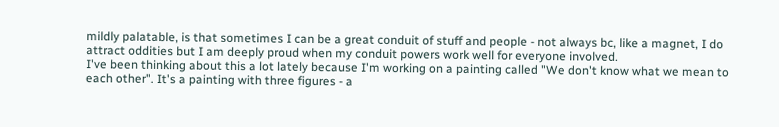mildly palatable, is that sometimes I can be a great conduit of stuff and people - not always bc, like a magnet, I do attract oddities but I am deeply proud when my conduit powers work well for everyone involved.
I've been thinking about this a lot lately because I'm working on a painting called "We don't know what we mean to each other". It's a painting with three figures - a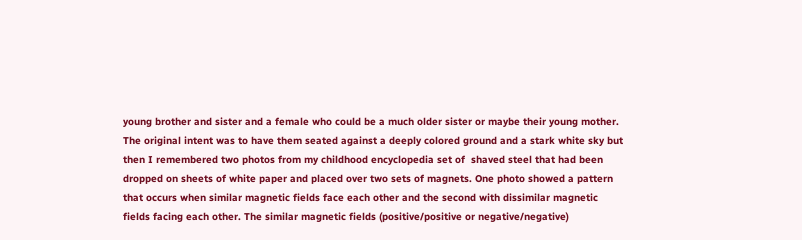young brother and sister and a female who could be a much older sister or maybe their young mother. The original intent was to have them seated against a deeply colored ground and a stark white sky but then I remembered two photos from my childhood encyclopedia set of  shaved steel that had been dropped on sheets of white paper and placed over two sets of magnets. One photo showed a pattern that occurs when similar magnetic fields face each other and the second with dissimilar magnetic fields facing each other. The similar magnetic fields (positive/positive or negative/negative)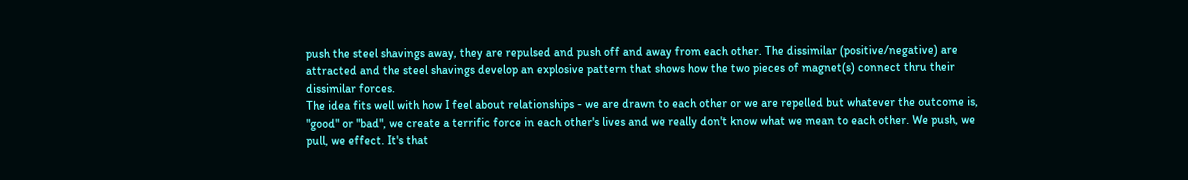push the steel shavings away, they are repulsed and push off and away from each other. The dissimilar (positive/negative) are attracted and the steel shavings develop an explosive pattern that shows how the two pieces of magnet(s) connect thru their dissimilar forces.
The idea fits well with how I feel about relationships - we are drawn to each other or we are repelled but whatever the outcome is, "good" or "bad", we create a terrific force in each other's lives and we really don't know what we mean to each other. We push, we pull, we effect. It's that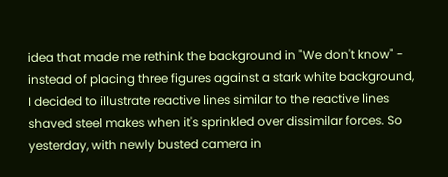idea that made me rethink the background in "We don't know" - instead of placing three figures against a stark white background, I decided to illustrate reactive lines similar to the reactive lines shaved steel makes when it's sprinkled over dissimilar forces. So yesterday, with newly busted camera in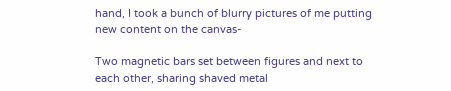hand, I took a bunch of blurry pictures of me putting new content on the canvas-

Two magnetic bars set between figures and next to each other, sharing shaved metal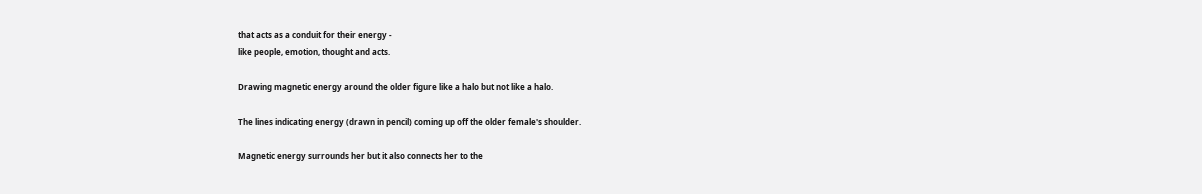that acts as a conduit for their energy -
like people, emotion, thought and acts.

Drawing magnetic energy around the older figure like a halo but not like a halo.

The lines indicating energy (drawn in pencil) coming up off the older female's shoulder.

Magnetic energy surrounds her but it also connects her to the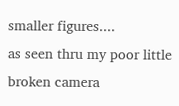smaller figures....
as seen thru my poor little broken camera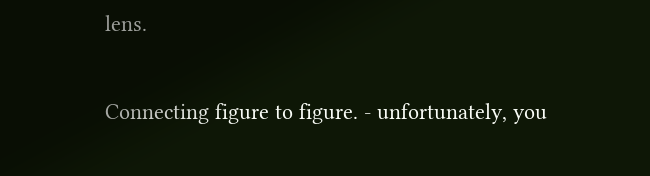lens.

Connecting figure to figure. - unfortunately, you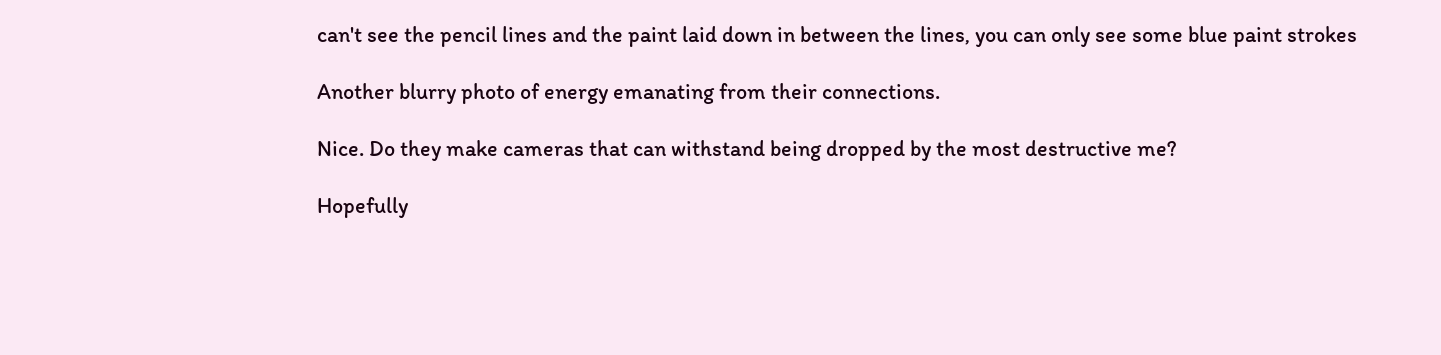can't see the pencil lines and the paint laid down in between the lines, you can only see some blue paint strokes

Another blurry photo of energy emanating from their connections.

Nice. Do they make cameras that can withstand being dropped by the most destructive me?

Hopefully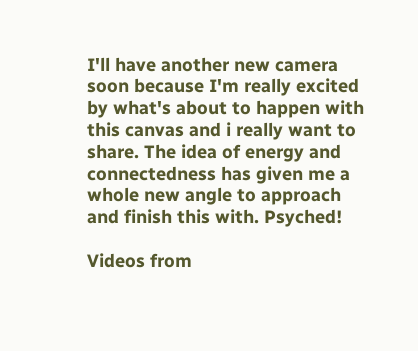I'll have another new camera soon because I'm really excited by what's about to happen with this canvas and i really want to share. The idea of energy and connectedness has given me a whole new angle to approach and finish this with. Psyched!

Videos from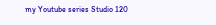my Youtube series Studio 120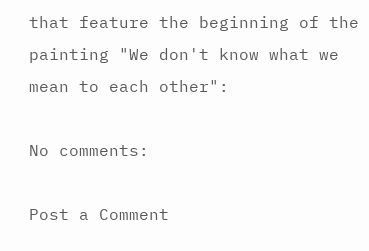that feature the beginning of the painting "We don't know what we mean to each other":

No comments:

Post a Comment